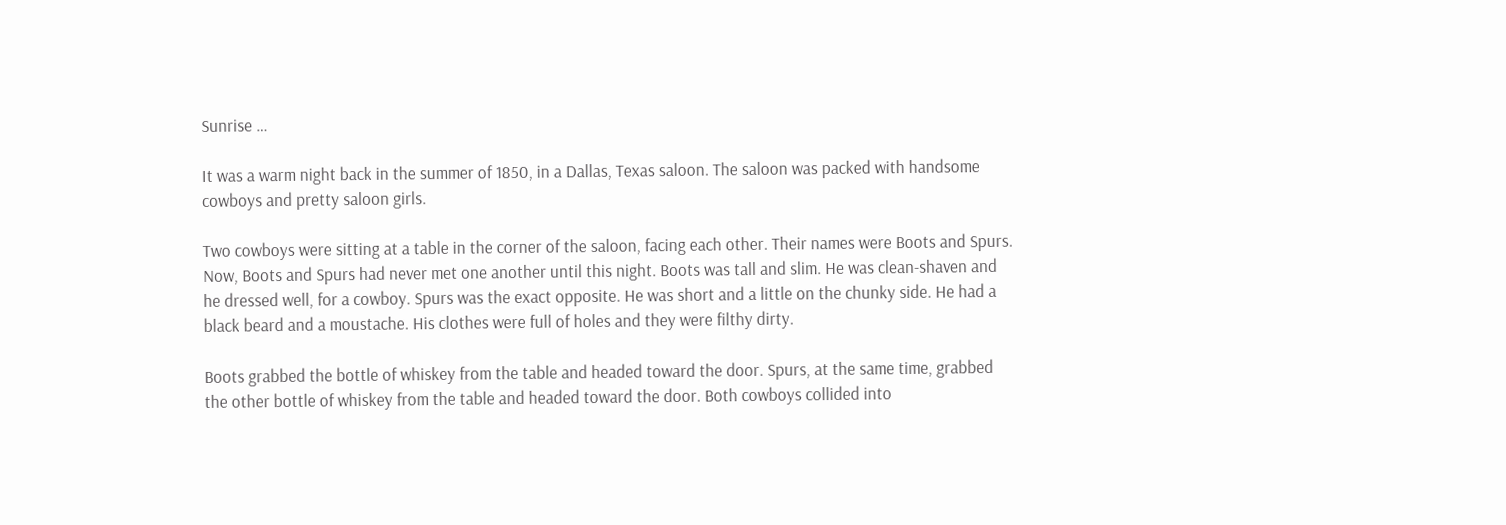Sunrise …

It was a warm night back in the summer of 1850, in a Dallas, Texas saloon. The saloon was packed with handsome cowboys and pretty saloon girls.

Two cowboys were sitting at a table in the corner of the saloon, facing each other. Their names were Boots and Spurs. Now, Boots and Spurs had never met one another until this night. Boots was tall and slim. He was clean-shaven and he dressed well, for a cowboy. Spurs was the exact opposite. He was short and a little on the chunky side. He had a black beard and a moustache. His clothes were full of holes and they were filthy dirty.

Boots grabbed the bottle of whiskey from the table and headed toward the door. Spurs, at the same time, grabbed the other bottle of whiskey from the table and headed toward the door. Both cowboys collided into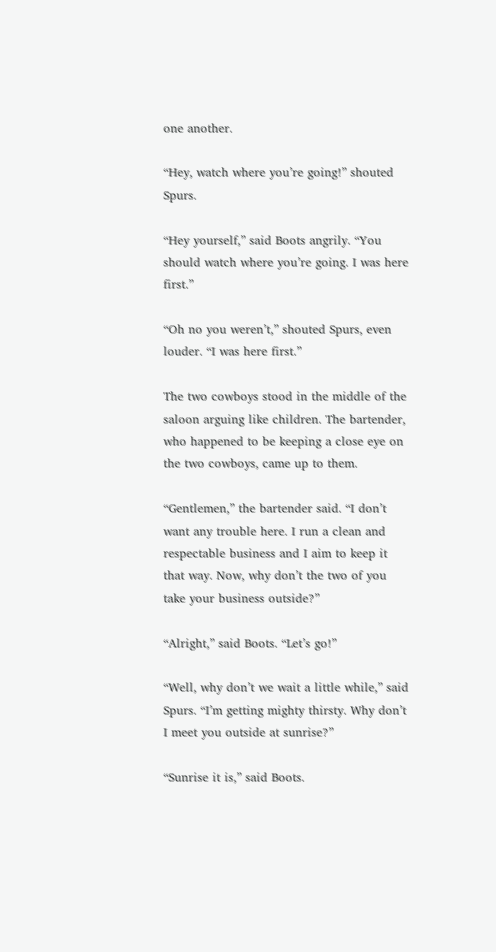one another.

“Hey, watch where you’re going!” shouted Spurs.

“Hey yourself,” said Boots angrily. “You should watch where you’re going. I was here first.”

“Oh no you weren’t,” shouted Spurs, even louder. “I was here first.”

The two cowboys stood in the middle of the saloon arguing like children. The bartender, who happened to be keeping a close eye on the two cowboys, came up to them.

“Gentlemen,” the bartender said. “I don’t want any trouble here. I run a clean and respectable business and I aim to keep it that way. Now, why don’t the two of you take your business outside?”

“Alright,” said Boots. “Let’s go!”

“Well, why don’t we wait a little while,” said Spurs. “I’m getting mighty thirsty. Why don’t I meet you outside at sunrise?”

“Sunrise it is,” said Boots.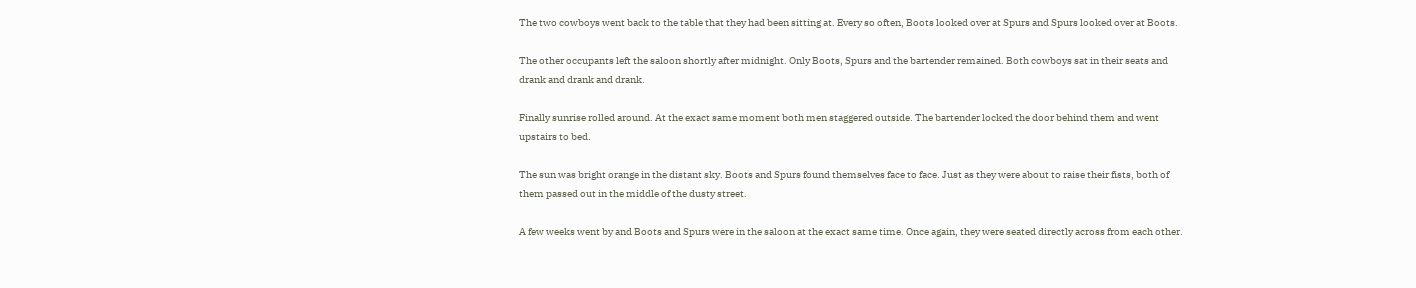The two cowboys went back to the table that they had been sitting at. Every so often, Boots looked over at Spurs and Spurs looked over at Boots.

The other occupants left the saloon shortly after midnight. Only Boots, Spurs and the bartender remained. Both cowboys sat in their seats and drank and drank and drank.

Finally sunrise rolled around. At the exact same moment both men staggered outside. The bartender locked the door behind them and went upstairs to bed.

The sun was bright orange in the distant sky. Boots and Spurs found themselves face to face. Just as they were about to raise their fists, both of them passed out in the middle of the dusty street.

A few weeks went by and Boots and Spurs were in the saloon at the exact same time. Once again, they were seated directly across from each other.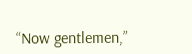“Now gentlemen,”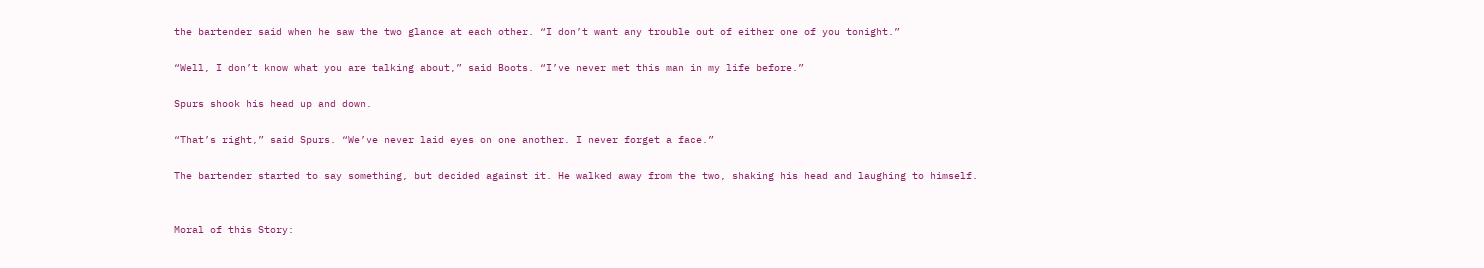the bartender said when he saw the two glance at each other. “I don’t want any trouble out of either one of you tonight.”

“Well, I don’t know what you are talking about,” said Boots. “I’ve never met this man in my life before.”

Spurs shook his head up and down.

“That’s right,” said Spurs. “We’ve never laid eyes on one another. I never forget a face.”

The bartender started to say something, but decided against it. He walked away from the two, shaking his head and laughing to himself.


Moral of this Story: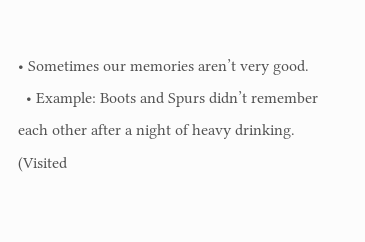• Sometimes our memories aren’t very good.
  • Example: Boots and Spurs didn’t remember each other after a night of heavy drinking.
(Visited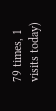79 times, 1 visits today)